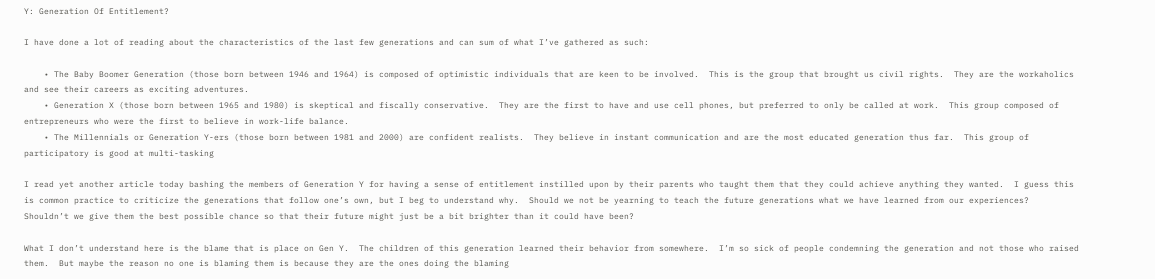Y: Generation Of Entitlement?

I have done a lot of reading about the characteristics of the last few generations and can sum of what I’ve gathered as such:

    • The Baby Boomer Generation (those born between 1946 and 1964) is composed of optimistic individuals that are keen to be involved.  This is the group that brought us civil rights.  They are the workaholics and see their careers as exciting adventures.
    • Generation X (those born between 1965 and 1980) is skeptical and fiscally conservative.  They are the first to have and use cell phones, but preferred to only be called at work.  This group composed of entrepreneurs who were the first to believe in work-life balance.
    • The Millennials or Generation Y-ers (those born between 1981 and 2000) are confident realists.  They believe in instant communication and are the most educated generation thus far.  This group of participatory is good at multi-tasking

I read yet another article today bashing the members of Generation Y for having a sense of entitlement instilled upon by their parents who taught them that they could achieve anything they wanted.  I guess this is common practice to criticize the generations that follow one’s own, but I beg to understand why.  Should we not be yearning to teach the future generations what we have learned from our experiences?  Shouldn’t we give them the best possible chance so that their future might just be a bit brighter than it could have been?

What I don’t understand here is the blame that is place on Gen Y.  The children of this generation learned their behavior from somewhere.  I’m so sick of people condemning the generation and not those who raised them.  But maybe the reason no one is blaming them is because they are the ones doing the blaming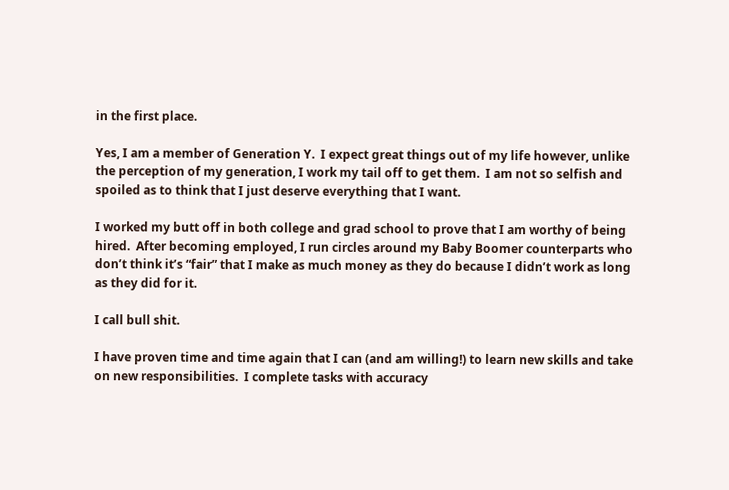in the first place.

Yes, I am a member of Generation Y.  I expect great things out of my life however, unlike the perception of my generation, I work my tail off to get them.  I am not so selfish and spoiled as to think that I just deserve everything that I want.

I worked my butt off in both college and grad school to prove that I am worthy of being hired.  After becoming employed, I run circles around my Baby Boomer counterparts who don’t think it’s “fair” that I make as much money as they do because I didn’t work as long as they did for it.

I call bull shit.

I have proven time and time again that I can (and am willing!) to learn new skills and take on new responsibilities.  I complete tasks with accuracy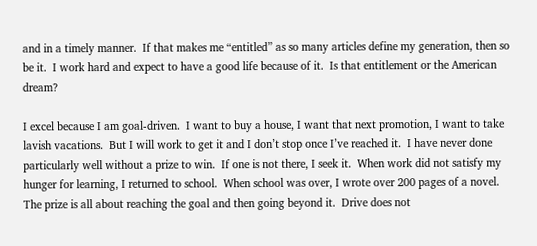and in a timely manner.  If that makes me “entitled” as so many articles define my generation, then so be it.  I work hard and expect to have a good life because of it.  Is that entitlement or the American dream?

I excel because I am goal-driven.  I want to buy a house, I want that next promotion, I want to take lavish vacations.  But I will work to get it and I don’t stop once I’ve reached it.  I have never done particularly well without a prize to win.  If one is not there, I seek it.  When work did not satisfy my hunger for learning, I returned to school.  When school was over, I wrote over 200 pages of a novel.  The prize is all about reaching the goal and then going beyond it.  Drive does not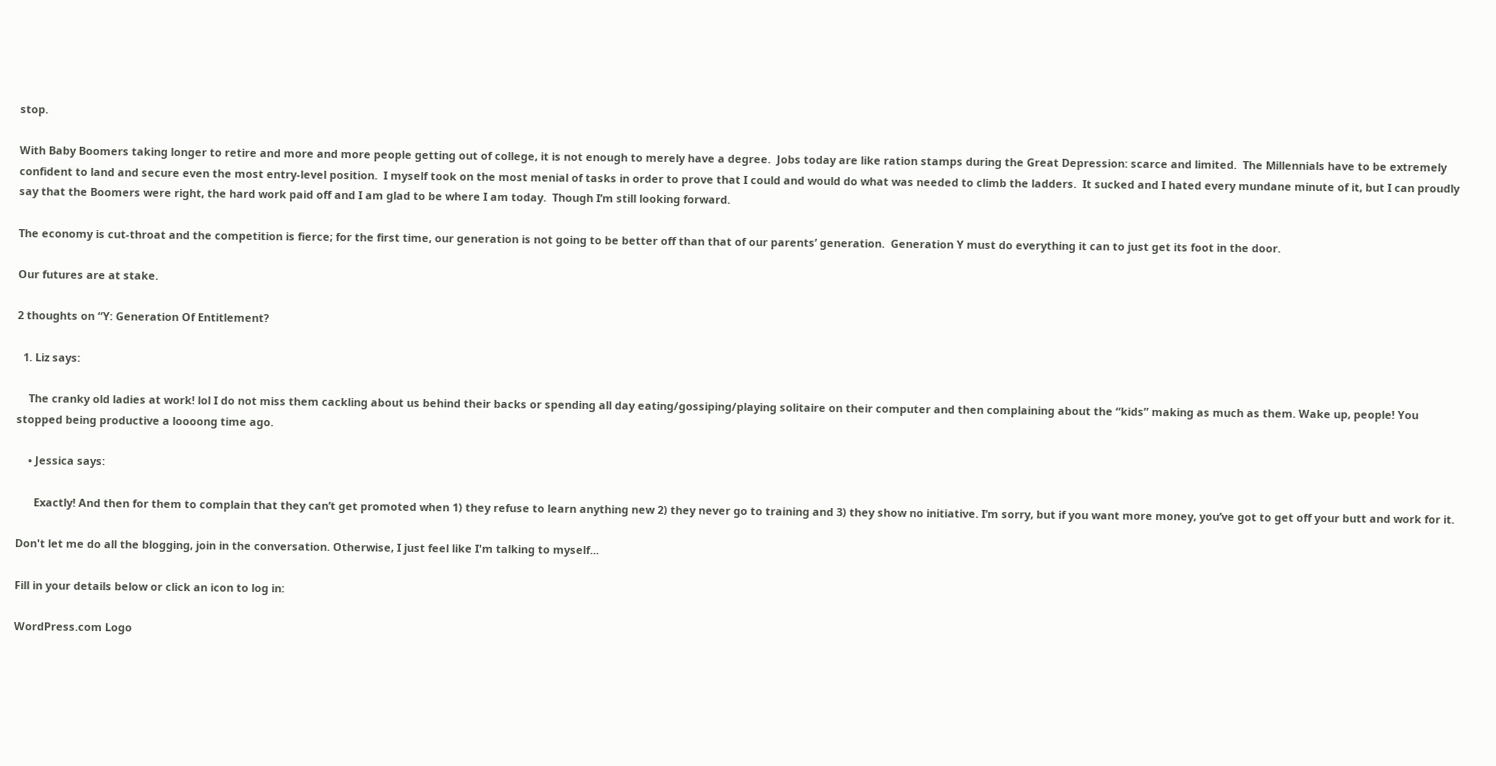stop.

With Baby Boomers taking longer to retire and more and more people getting out of college, it is not enough to merely have a degree.  Jobs today are like ration stamps during the Great Depression: scarce and limited.  The Millennials have to be extremely confident to land and secure even the most entry-level position.  I myself took on the most menial of tasks in order to prove that I could and would do what was needed to climb the ladders.  It sucked and I hated every mundane minute of it, but I can proudly say that the Boomers were right, the hard work paid off and I am glad to be where I am today.  Though I’m still looking forward.

The economy is cut-throat and the competition is fierce; for the first time, our generation is not going to be better off than that of our parents’ generation.  Generation Y must do everything it can to just get its foot in the door.

Our futures are at stake.

2 thoughts on “Y: Generation Of Entitlement?

  1. Liz says:

    The cranky old ladies at work! lol I do not miss them cackling about us behind their backs or spending all day eating/gossiping/playing solitaire on their computer and then complaining about the “kids” making as much as them. Wake up, people! You stopped being productive a loooong time ago.

    • Jessica says:

      Exactly! And then for them to complain that they can’t get promoted when 1) they refuse to learn anything new 2) they never go to training and 3) they show no initiative. I’m sorry, but if you want more money, you’ve got to get off your butt and work for it.

Don't let me do all the blogging, join in the conversation. Otherwise, I just feel like I'm talking to myself...

Fill in your details below or click an icon to log in:

WordPress.com Logo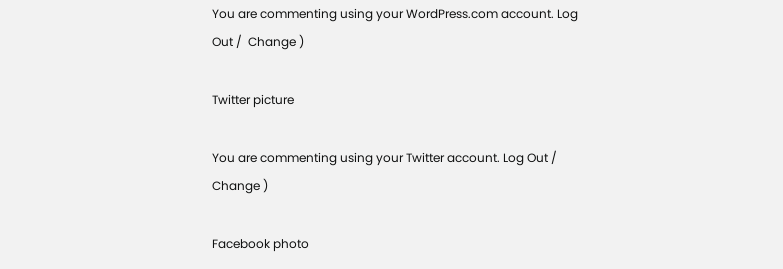You are commenting using your WordPress.com account. Log Out /  Change )

Twitter picture

You are commenting using your Twitter account. Log Out /  Change )

Facebook photo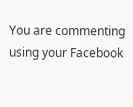You are commenting using your Facebook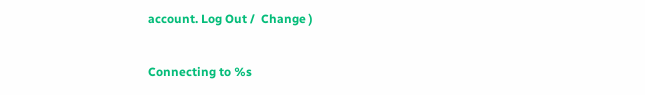account. Log Out /  Change )

Connecting to %s